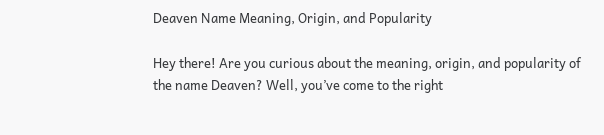Deaven Name Meaning, Origin, and Popularity

Hey there! Are you curious about the meaning, origin, and popularity of the name Deaven? Well, you’ve come to the right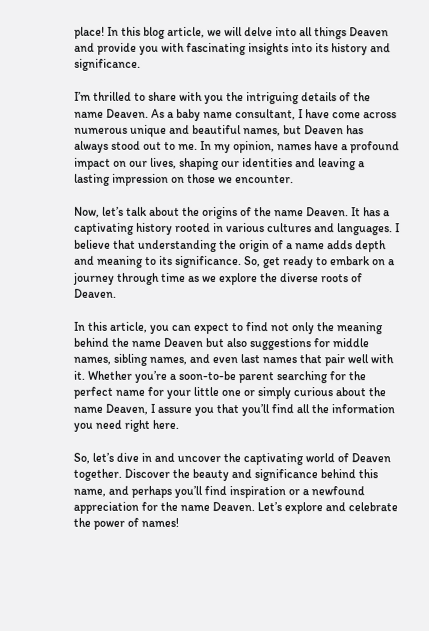place! In this blog article, we will delve into all things Deaven and provide you with fascinating insights into its history and significance.

I’m thrilled to share with you the intriguing details of the name Deaven. As a baby name consultant, I have come across numerous unique and beautiful names, but Deaven has always stood out to me. In my opinion, names have a profound impact on our lives, shaping our identities and leaving a lasting impression on those we encounter.

Now, let’s talk about the origins of the name Deaven. It has a captivating history rooted in various cultures and languages. I believe that understanding the origin of a name adds depth and meaning to its significance. So, get ready to embark on a journey through time as we explore the diverse roots of Deaven.

In this article, you can expect to find not only the meaning behind the name Deaven but also suggestions for middle names, sibling names, and even last names that pair well with it. Whether you’re a soon-to-be parent searching for the perfect name for your little one or simply curious about the name Deaven, I assure you that you’ll find all the information you need right here.

So, let’s dive in and uncover the captivating world of Deaven together. Discover the beauty and significance behind this name, and perhaps you’ll find inspiration or a newfound appreciation for the name Deaven. Let’s explore and celebrate the power of names!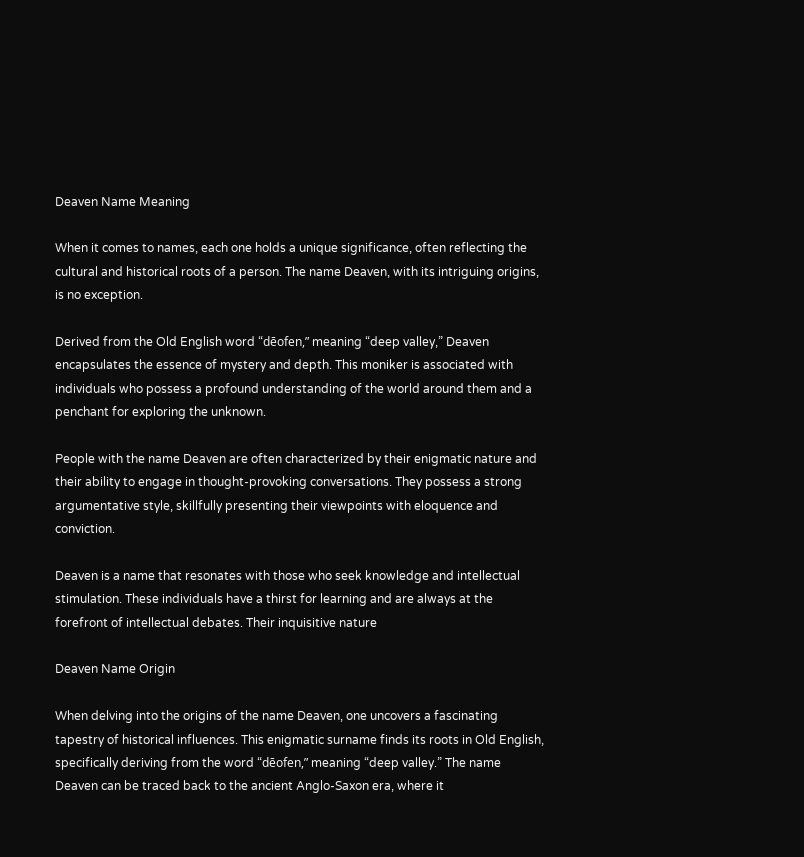Deaven Name Meaning

When it comes to names, each one holds a unique significance, often reflecting the cultural and historical roots of a person. The name Deaven, with its intriguing origins, is no exception.

Derived from the Old English word “dēofen,” meaning “deep valley,” Deaven encapsulates the essence of mystery and depth. This moniker is associated with individuals who possess a profound understanding of the world around them and a penchant for exploring the unknown.

People with the name Deaven are often characterized by their enigmatic nature and their ability to engage in thought-provoking conversations. They possess a strong argumentative style, skillfully presenting their viewpoints with eloquence and conviction.

Deaven is a name that resonates with those who seek knowledge and intellectual stimulation. These individuals have a thirst for learning and are always at the forefront of intellectual debates. Their inquisitive nature

Deaven Name Origin

When delving into the origins of the name Deaven, one uncovers a fascinating tapestry of historical influences. This enigmatic surname finds its roots in Old English, specifically deriving from the word “dēofen,” meaning “deep valley.” The name Deaven can be traced back to the ancient Anglo-Saxon era, where it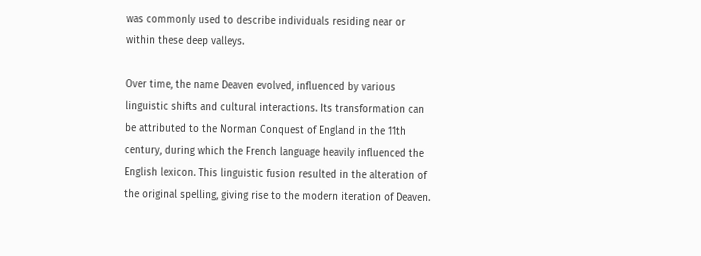was commonly used to describe individuals residing near or within these deep valleys.

Over time, the name Deaven evolved, influenced by various linguistic shifts and cultural interactions. Its transformation can be attributed to the Norman Conquest of England in the 11th century, during which the French language heavily influenced the English lexicon. This linguistic fusion resulted in the alteration of the original spelling, giving rise to the modern iteration of Deaven.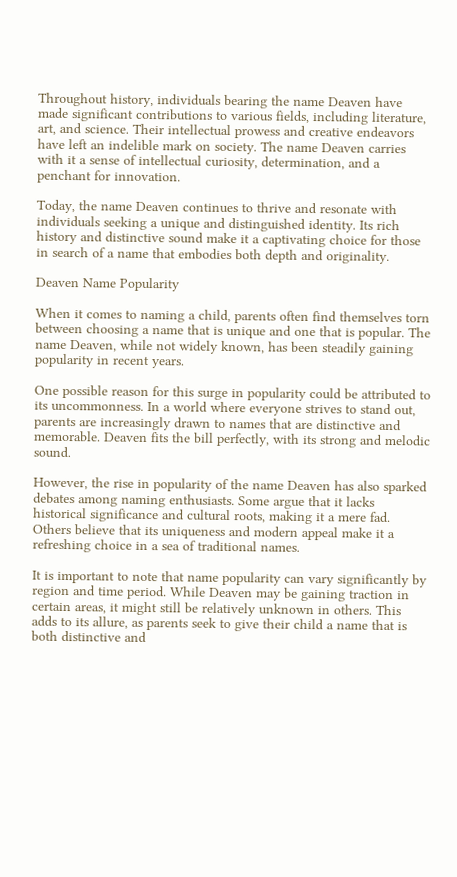Throughout history, individuals bearing the name Deaven have made significant contributions to various fields, including literature, art, and science. Their intellectual prowess and creative endeavors have left an indelible mark on society. The name Deaven carries with it a sense of intellectual curiosity, determination, and a penchant for innovation.

Today, the name Deaven continues to thrive and resonate with individuals seeking a unique and distinguished identity. Its rich history and distinctive sound make it a captivating choice for those in search of a name that embodies both depth and originality.

Deaven Name Popularity

When it comes to naming a child, parents often find themselves torn between choosing a name that is unique and one that is popular. The name Deaven, while not widely known, has been steadily gaining popularity in recent years.

One possible reason for this surge in popularity could be attributed to its uncommonness. In a world where everyone strives to stand out, parents are increasingly drawn to names that are distinctive and memorable. Deaven fits the bill perfectly, with its strong and melodic sound.

However, the rise in popularity of the name Deaven has also sparked debates among naming enthusiasts. Some argue that it lacks historical significance and cultural roots, making it a mere fad. Others believe that its uniqueness and modern appeal make it a refreshing choice in a sea of traditional names.

It is important to note that name popularity can vary significantly by region and time period. While Deaven may be gaining traction in certain areas, it might still be relatively unknown in others. This adds to its allure, as parents seek to give their child a name that is both distinctive and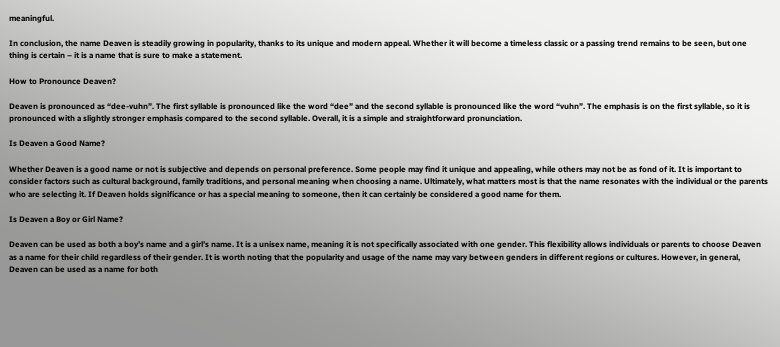meaningful.

In conclusion, the name Deaven is steadily growing in popularity, thanks to its unique and modern appeal. Whether it will become a timeless classic or a passing trend remains to be seen, but one thing is certain – it is a name that is sure to make a statement.

How to Pronounce Deaven?

Deaven is pronounced as “dee-vuhn”. The first syllable is pronounced like the word “dee” and the second syllable is pronounced like the word “vuhn”. The emphasis is on the first syllable, so it is pronounced with a slightly stronger emphasis compared to the second syllable. Overall, it is a simple and straightforward pronunciation.

Is Deaven a Good Name?

Whether Deaven is a good name or not is subjective and depends on personal preference. Some people may find it unique and appealing, while others may not be as fond of it. It is important to consider factors such as cultural background, family traditions, and personal meaning when choosing a name. Ultimately, what matters most is that the name resonates with the individual or the parents who are selecting it. If Deaven holds significance or has a special meaning to someone, then it can certainly be considered a good name for them.

Is Deaven a Boy or Girl Name?

Deaven can be used as both a boy’s name and a girl’s name. It is a unisex name, meaning it is not specifically associated with one gender. This flexibility allows individuals or parents to choose Deaven as a name for their child regardless of their gender. It is worth noting that the popularity and usage of the name may vary between genders in different regions or cultures. However, in general, Deaven can be used as a name for both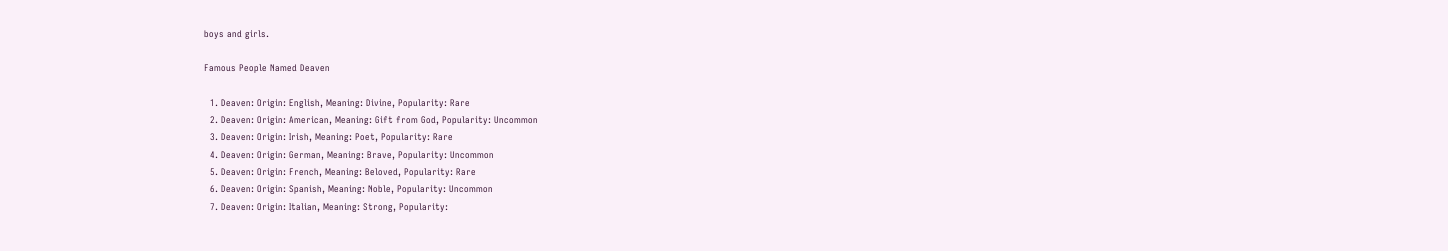boys and girls.

Famous People Named Deaven

  1. Deaven: Origin: English, Meaning: Divine, Popularity: Rare
  2. Deaven: Origin: American, Meaning: Gift from God, Popularity: Uncommon
  3. Deaven: Origin: Irish, Meaning: Poet, Popularity: Rare
  4. Deaven: Origin: German, Meaning: Brave, Popularity: Uncommon
  5. Deaven: Origin: French, Meaning: Beloved, Popularity: Rare
  6. Deaven: Origin: Spanish, Meaning: Noble, Popularity: Uncommon
  7. Deaven: Origin: Italian, Meaning: Strong, Popularity: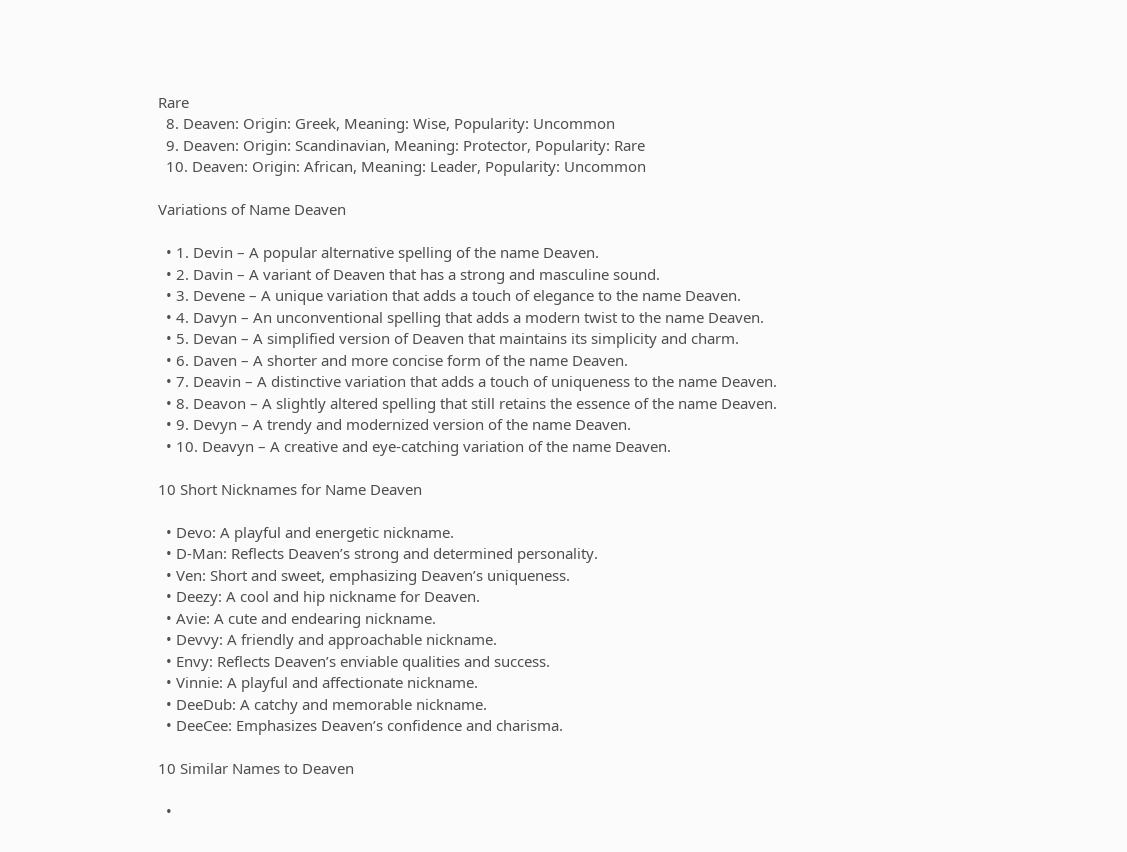Rare
  8. Deaven: Origin: Greek, Meaning: Wise, Popularity: Uncommon
  9. Deaven: Origin: Scandinavian, Meaning: Protector, Popularity: Rare
  10. Deaven: Origin: African, Meaning: Leader, Popularity: Uncommon

Variations of Name Deaven

  • 1. Devin – A popular alternative spelling of the name Deaven.
  • 2. Davin – A variant of Deaven that has a strong and masculine sound.
  • 3. Devene – A unique variation that adds a touch of elegance to the name Deaven.
  • 4. Davyn – An unconventional spelling that adds a modern twist to the name Deaven.
  • 5. Devan – A simplified version of Deaven that maintains its simplicity and charm.
  • 6. Daven – A shorter and more concise form of the name Deaven.
  • 7. Deavin – A distinctive variation that adds a touch of uniqueness to the name Deaven.
  • 8. Deavon – A slightly altered spelling that still retains the essence of the name Deaven.
  • 9. Devyn – A trendy and modernized version of the name Deaven.
  • 10. Deavyn – A creative and eye-catching variation of the name Deaven.

10 Short Nicknames for Name Deaven

  • Devo: A playful and energetic nickname.
  • D-Man: Reflects Deaven’s strong and determined personality.
  • Ven: Short and sweet, emphasizing Deaven’s uniqueness.
  • Deezy: A cool and hip nickname for Deaven.
  • Avie: A cute and endearing nickname.
  • Devvy: A friendly and approachable nickname.
  • Envy: Reflects Deaven’s enviable qualities and success.
  • Vinnie: A playful and affectionate nickname.
  • DeeDub: A catchy and memorable nickname.
  • DeeCee: Emphasizes Deaven’s confidence and charisma.

10 Similar Names to Deaven

  •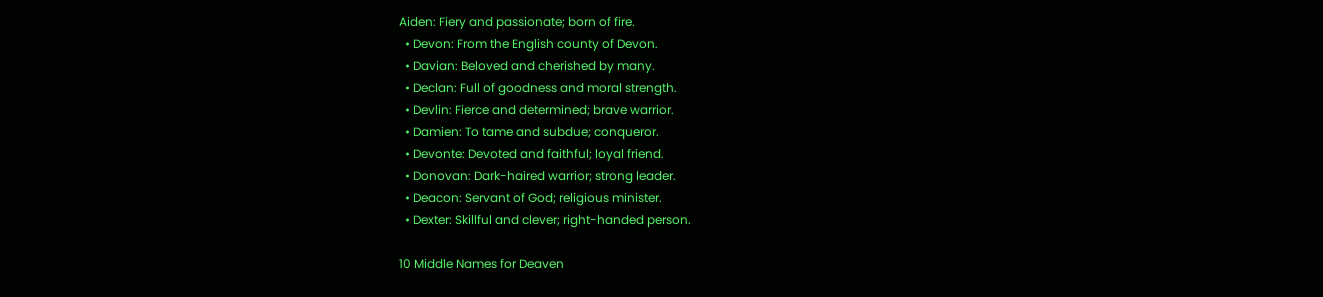Aiden: Fiery and passionate; born of fire.
  • Devon: From the English county of Devon.
  • Davian: Beloved and cherished by many.
  • Declan: Full of goodness and moral strength.
  • Devlin: Fierce and determined; brave warrior.
  • Damien: To tame and subdue; conqueror.
  • Devonte: Devoted and faithful; loyal friend.
  • Donovan: Dark-haired warrior; strong leader.
  • Deacon: Servant of God; religious minister.
  • Dexter: Skillful and clever; right-handed person.

10 Middle Names for Deaven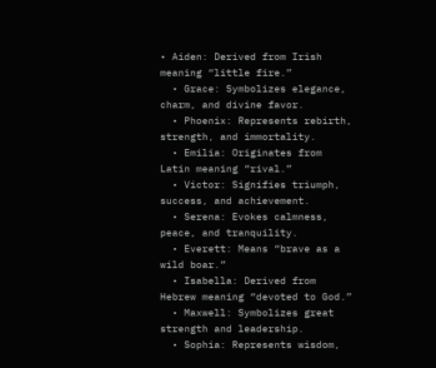• Aiden: Derived from Irish meaning “little fire.”
  • Grace: Symbolizes elegance, charm, and divine favor.
  • Phoenix: Represents rebirth, strength, and immortality.
  • Emilia: Originates from Latin meaning “rival.”
  • Victor: Signifies triumph, success, and achievement.
  • Serena: Evokes calmness, peace, and tranquility.
  • Everett: Means “brave as a wild boar.”
  • Isabella: Derived from Hebrew meaning “devoted to God.”
  • Maxwell: Symbolizes great strength and leadership.
  • Sophia: Represents wisdom,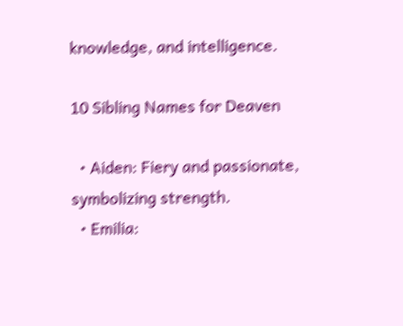knowledge, and intelligence.

10 Sibling Names for Deaven

  • Aiden: Fiery and passionate, symbolizing strength.
  • Emilia: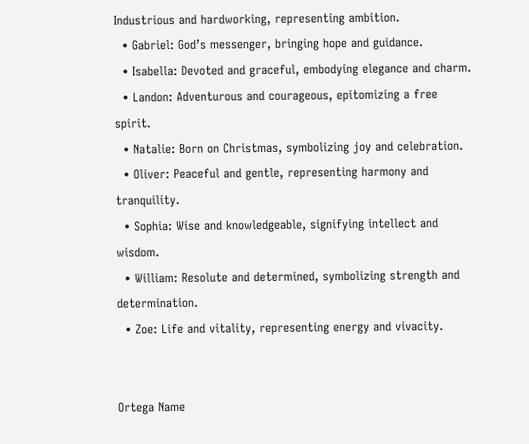Industrious and hardworking, representing ambition.
  • Gabriel: God’s messenger, bringing hope and guidance.
  • Isabella: Devoted and graceful, embodying elegance and charm.
  • Landon: Adventurous and courageous, epitomizing a free spirit.
  • Natalie: Born on Christmas, symbolizing joy and celebration.
  • Oliver: Peaceful and gentle, representing harmony and tranquility.
  • Sophia: Wise and knowledgeable, signifying intellect and wisdom.
  • William: Resolute and determined, symbolizing strength and determination.
  • Zoe: Life and vitality, representing energy and vivacity.


Ortega Name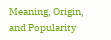Meaning, Origin, and Popularity